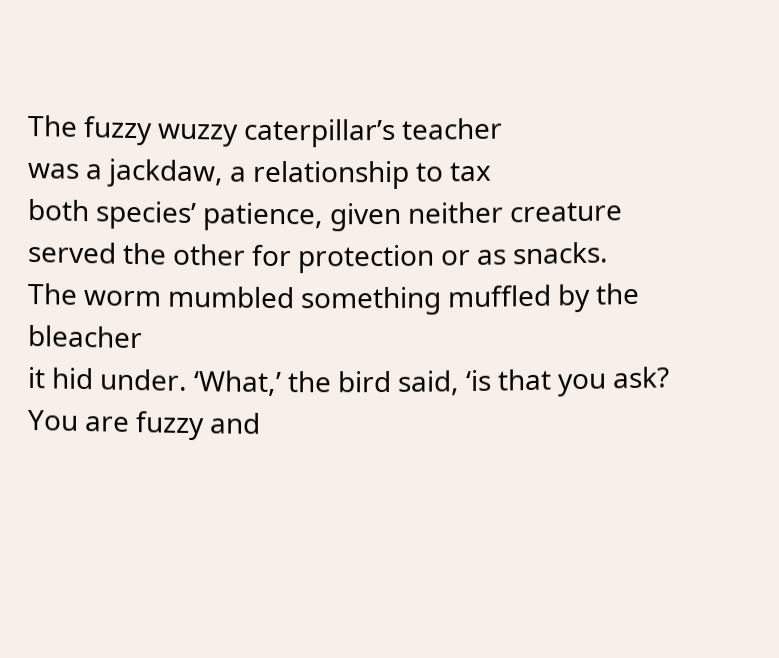The fuzzy wuzzy caterpillar’s teacher
was a jackdaw, a relationship to tax
both species’ patience, given neither creature
served the other for protection or as snacks.
The worm mumbled something muffled by the bleacher
it hid under. ‘What,’ the bird said, ‘is that you ask?
You are fuzzy and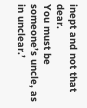inept and not that dear.
You must be someone’s uncle, as in unclear.’